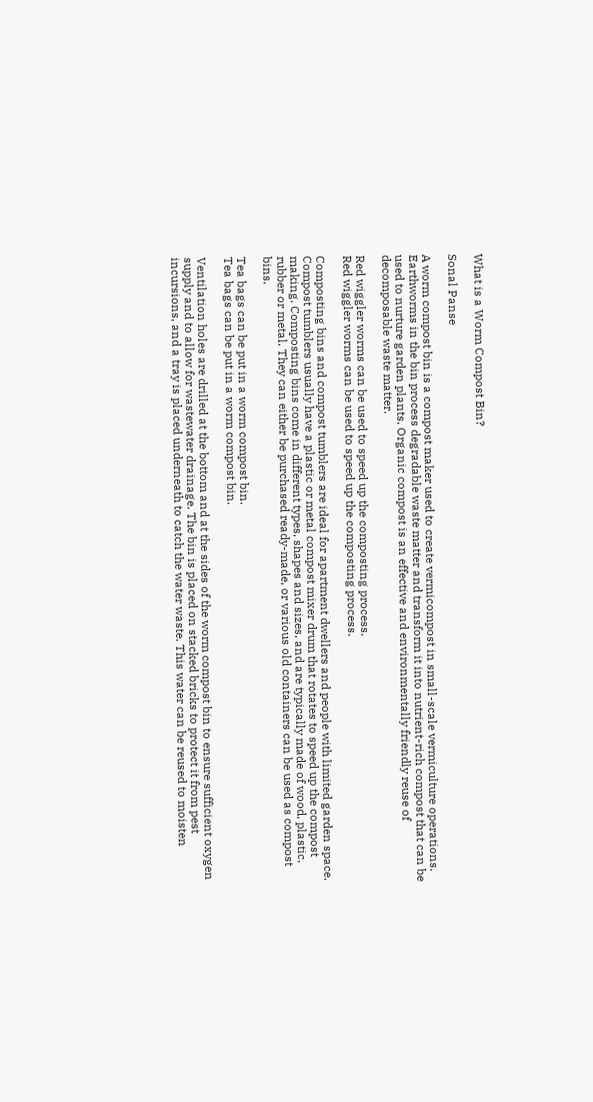What is a Worm Compost Bin?

Sonal Panse

A worm compost bin is a compost maker used to create vermicompost in small-scale vermiculture operations. Earthworms in the bin process degradable waste matter and transform it into nutrient-rich compost that can be used to nurture garden plants. Organic compost is an effective and environmentally friendly reuse of decomposable waste matter.

Red wiggler worms can be used to speed up the composting process.
Red wiggler worms can be used to speed up the composting process.

Composting bins and compost tumblers are ideal for apartment dwellers and people with limited garden space. Compost tumblers usually have a plastic or metal compost mixer drum that rotates to speed up the compost making. Composting bins come in different types, shapes and sizes, and are typically made of wood, plastic, rubber or metal. They can either be purchased ready-made, or various old containers can be used as compost bins.

Tea bags can be put in a worm compost bin.
Tea bags can be put in a worm compost bin.

Ventilation holes are drilled at the bottom and at the sides of the worm compost bin to ensure sufficient oxygen supply and to allow for wastewater drainage. The bin is placed on stacked bricks to protect it from pest incursions, and a tray is placed underneath to catch the water waste. This water can be reused to moisten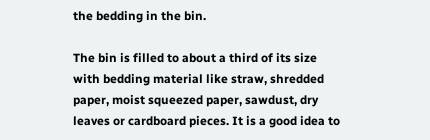the bedding in the bin.

The bin is filled to about a third of its size with bedding material like straw, shredded paper, moist squeezed paper, sawdust, dry leaves or cardboard pieces. It is a good idea to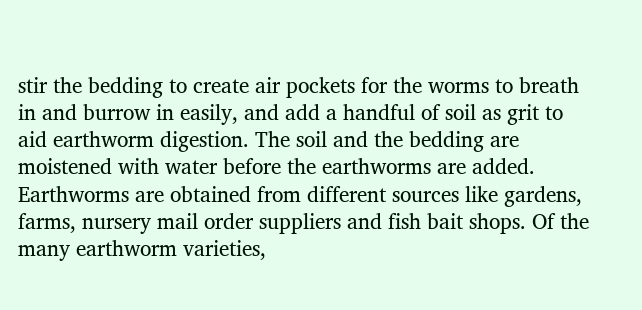stir the bedding to create air pockets for the worms to breath in and burrow in easily, and add a handful of soil as grit to aid earthworm digestion. The soil and the bedding are moistened with water before the earthworms are added. Earthworms are obtained from different sources like gardens, farms, nursery mail order suppliers and fish bait shops. Of the many earthworm varieties,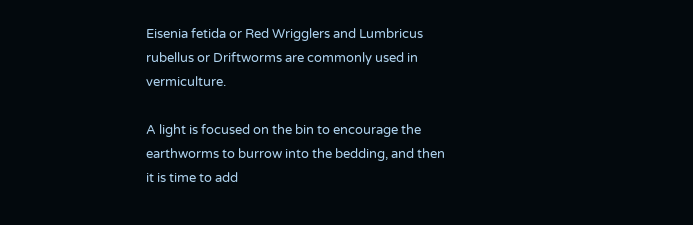Eisenia fetida or Red Wrigglers and Lumbricus rubellus or Driftworms are commonly used in vermiculture.

A light is focused on the bin to encourage the earthworms to burrow into the bedding, and then it is time to add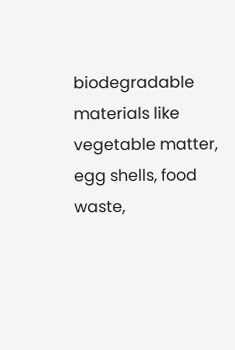biodegradable materials like vegetable matter, egg shells, food waste,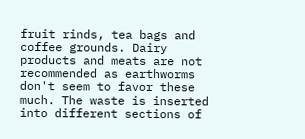fruit rinds, tea bags and coffee grounds. Dairy products and meats are not recommended as earthworms don't seem to favor these much. The waste is inserted into different sections of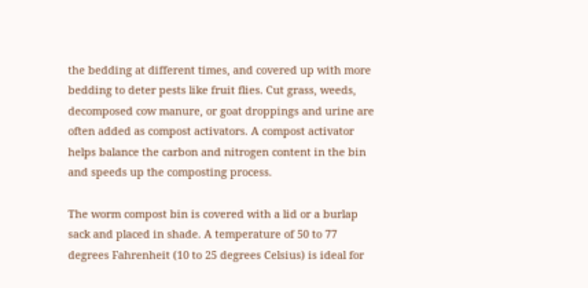the bedding at different times, and covered up with more bedding to deter pests like fruit flies. Cut grass, weeds, decomposed cow manure, or goat droppings and urine are often added as compost activators. A compost activator helps balance the carbon and nitrogen content in the bin and speeds up the composting process.

The worm compost bin is covered with a lid or a burlap sack and placed in shade. A temperature of 50 to 77 degrees Fahrenheit (10 to 25 degrees Celsius) is ideal for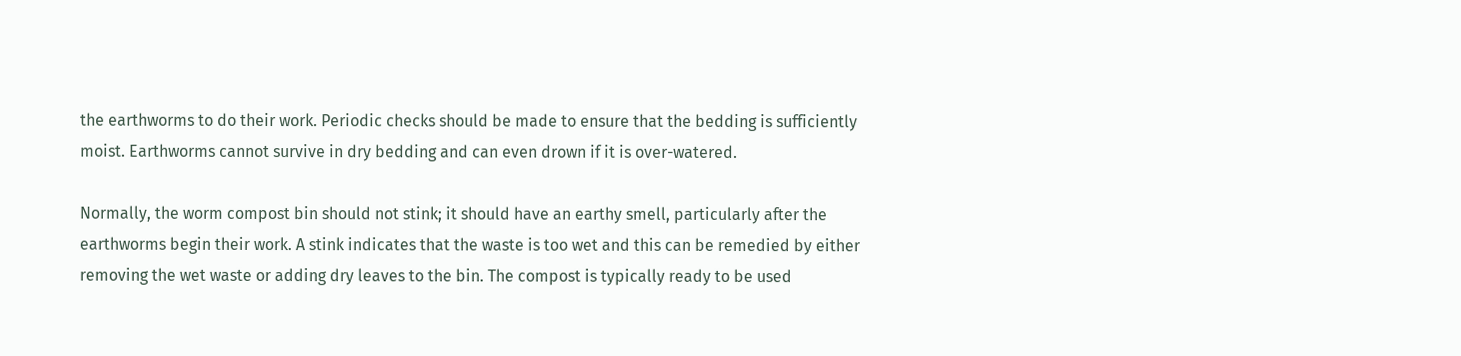the earthworms to do their work. Periodic checks should be made to ensure that the bedding is sufficiently moist. Earthworms cannot survive in dry bedding and can even drown if it is over-watered.

Normally, the worm compost bin should not stink; it should have an earthy smell, particularly after the earthworms begin their work. A stink indicates that the waste is too wet and this can be remedied by either removing the wet waste or adding dry leaves to the bin. The compost is typically ready to be used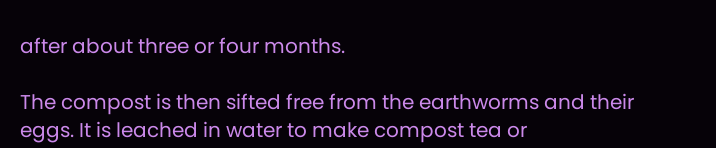after about three or four months.

The compost is then sifted free from the earthworms and their eggs. It is leached in water to make compost tea or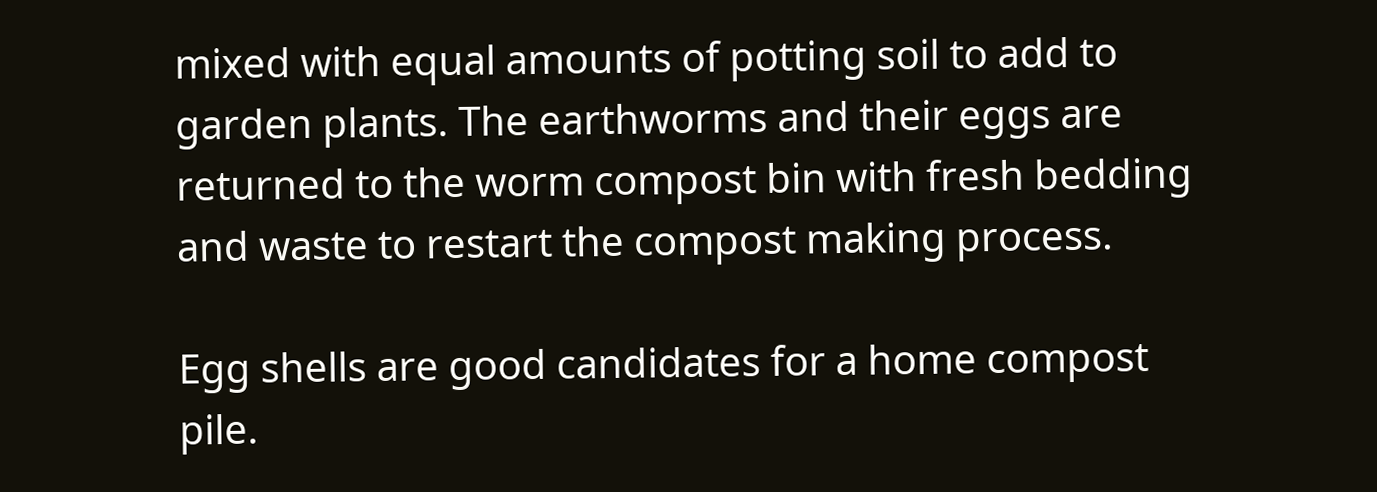mixed with equal amounts of potting soil to add to garden plants. The earthworms and their eggs are returned to the worm compost bin with fresh bedding and waste to restart the compost making process.

Egg shells are good candidates for a home compost pile.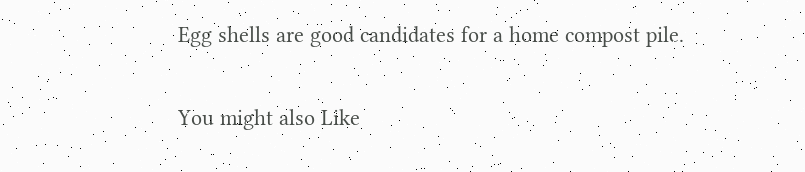Egg shells are good candidates for a home compost pile.

You might also Like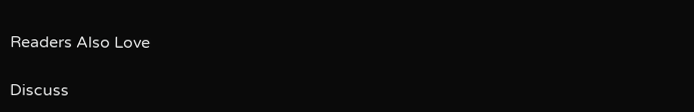Readers Also Love

Discuss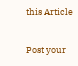this Article

Post your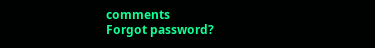comments
Forgot password?